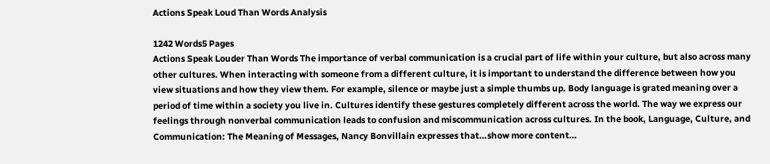Actions Speak Loud Than Words Analysis

1242 Words5 Pages
Actions Speak Louder Than Words The importance of verbal communication is a crucial part of life within your culture, but also across many other cultures. When interacting with someone from a different culture, it is important to understand the difference between how you view situations and how they view them. For example, silence or maybe just a simple thumbs up. Body language is grated meaning over a period of time within a society you live in. Cultures identify these gestures completely different across the world. The way we express our feelings through nonverbal communication leads to confusion and miscommunication across cultures. In the book, Language, Culture, and Communication: The Meaning of Messages, Nancy Bonvillain expresses that…show more content…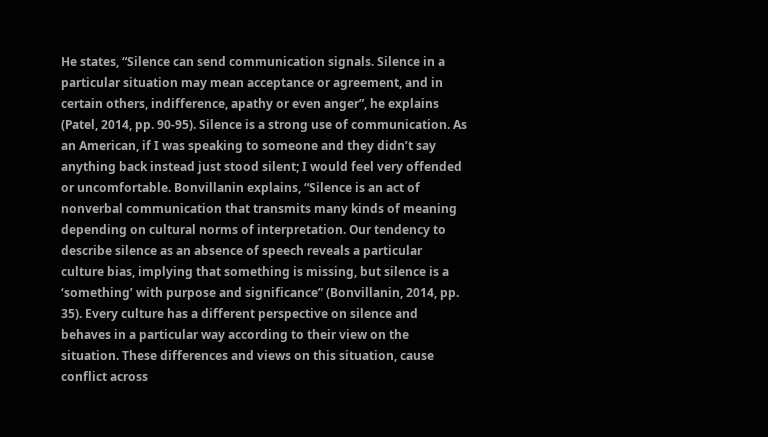He states, “Silence can send communication signals. Silence in a particular situation may mean acceptance or agreement, and in certain others, indifference, apathy or even anger”, he explains (Patel, 2014, pp. 90-95). Silence is a strong use of communication. As an American, if I was speaking to someone and they didn’t say anything back instead just stood silent; I would feel very offended or uncomfortable. Bonvillanin explains, “Silence is an act of nonverbal communication that transmits many kinds of meaning depending on cultural norms of interpretation. Our tendency to describe silence as an absence of speech reveals a particular culture bias, implying that something is missing, but silence is a ‘something’ with purpose and significance” (Bonvillanin, 2014, pp. 35). Every culture has a different perspective on silence and behaves in a particular way according to their view on the situation. These differences and views on this situation, cause conflict across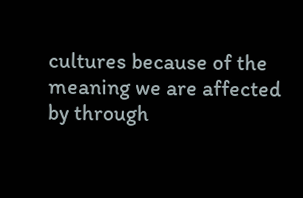cultures because of the meaning we are affected by through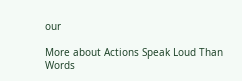our

More about Actions Speak Loud Than Words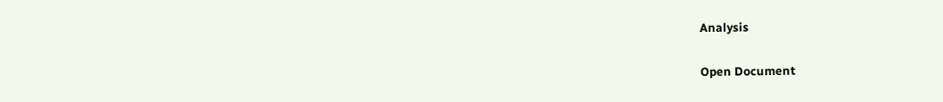Analysis

Open Document